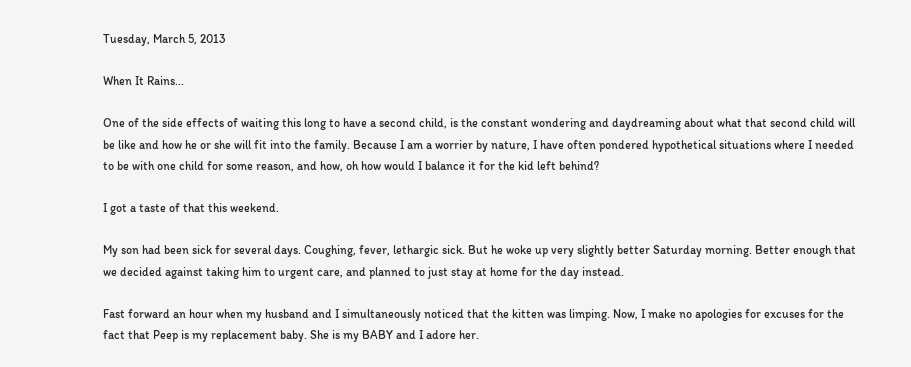Tuesday, March 5, 2013

When It Rains...

One of the side effects of waiting this long to have a second child, is the constant wondering and daydreaming about what that second child will be like and how he or she will fit into the family. Because I am a worrier by nature, I have often pondered hypothetical situations where I needed to be with one child for some reason, and how, oh how would I balance it for the kid left behind?

I got a taste of that this weekend.

My son had been sick for several days. Coughing, fever, lethargic sick. But he woke up very slightly better Saturday morning. Better enough that we decided against taking him to urgent care, and planned to just stay at home for the day instead.

Fast forward an hour when my husband and I simultaneously noticed that the kitten was limping. Now, I make no apologies for excuses for the fact that Peep is my replacement baby. She is my BABY and I adore her.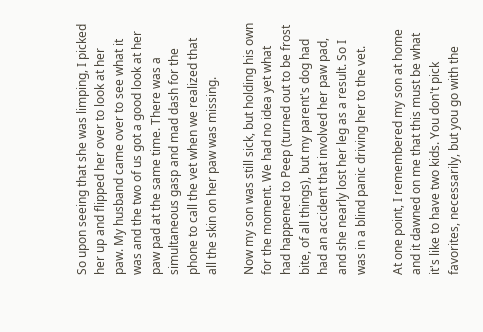So upon seeing that she was limping, I picked her up and flipped her over to look at her paw. My husband came over to see what it was and the two of us got a good look at her paw pad at the same time. There was a simultaneous gasp and mad dash for the phone to call the vet when we realized that all the skin on her paw was missing.

Now my son was still sick, but holding his own for the moment. We had no idea yet what had happened to Peep (turned out to be frost bite, of all things), but my parent's dog had had an accident that involved her paw pad, and she nearly lost her leg as a result. So I was in a blind panic driving her to the vet.

At one point, I remembered my son at home and it dawned on me that this must be what it's like to have two kids. You don't pick favorites, necessarily, but you go with the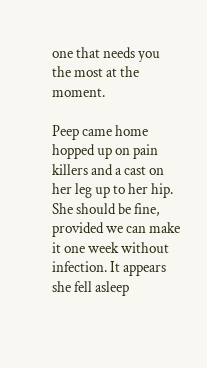one that needs you the most at the moment.

Peep came home hopped up on pain killers and a cast on her leg up to her hip. She should be fine, provided we can make it one week without infection. It appears she fell asleep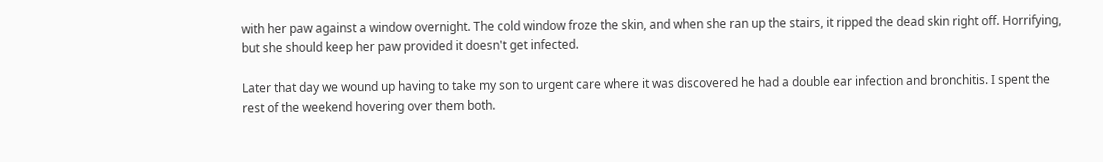with her paw against a window overnight. The cold window froze the skin, and when she ran up the stairs, it ripped the dead skin right off. Horrifying, but she should keep her paw provided it doesn't get infected.

Later that day we wound up having to take my son to urgent care where it was discovered he had a double ear infection and bronchitis. I spent the rest of the weekend hovering over them both.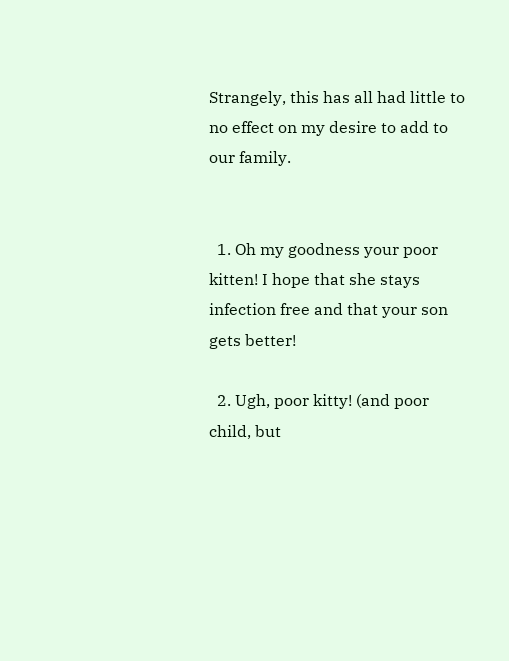Strangely, this has all had little to no effect on my desire to add to our family.


  1. Oh my goodness your poor kitten! I hope that she stays infection free and that your son gets better!

  2. Ugh, poor kitty! (and poor child, but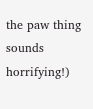the paw thing sounds horrifying!)